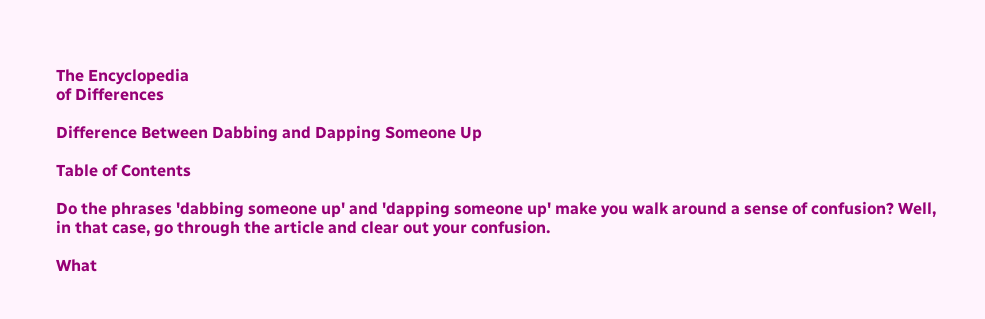The Encyclopedia
of Differences

Difference Between Dabbing and Dapping Someone Up

Table of Contents

Do the phrases 'dabbing someone up' and 'dapping someone up' make you walk around a sense of confusion? Well, in that case, go through the article and clear out your confusion.

What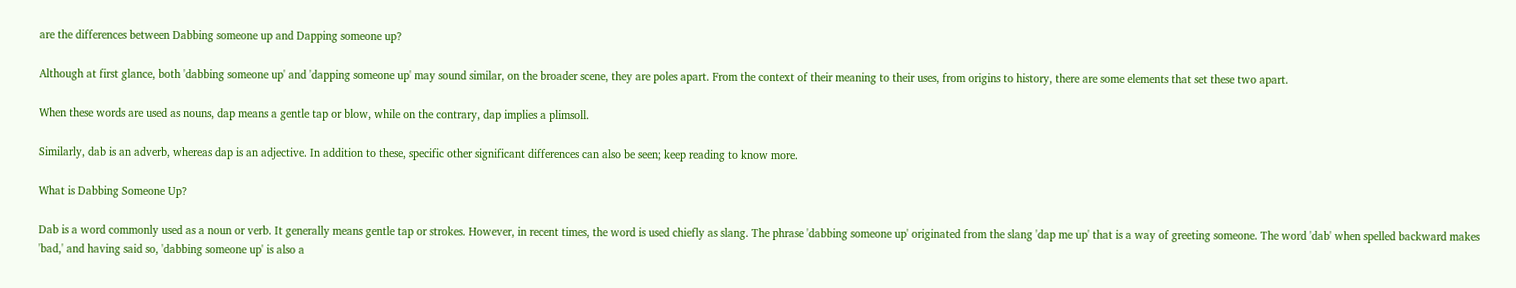are the differences between Dabbing someone up and Dapping someone up?

Although at first glance, both 'dabbing someone up' and 'dapping someone up' may sound similar, on the broader scene, they are poles apart. From the context of their meaning to their uses, from origins to history, there are some elements that set these two apart.

When these words are used as nouns, dap means a gentle tap or blow, while on the contrary, dap implies a plimsoll.

Similarly, dab is an adverb, whereas dap is an adjective. In addition to these, specific other significant differences can also be seen; keep reading to know more.

What is Dabbing Someone Up?

Dab is a word commonly used as a noun or verb. It generally means gentle tap or strokes. However, in recent times, the word is used chiefly as slang. The phrase 'dabbing someone up' originated from the slang 'dap me up' that is a way of greeting someone. The word 'dab' when spelled backward makes 'bad,' and having said so, 'dabbing someone up' is also a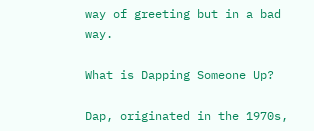way of greeting but in a bad way.

What is Dapping Someone Up?

Dap, originated in the 1970s,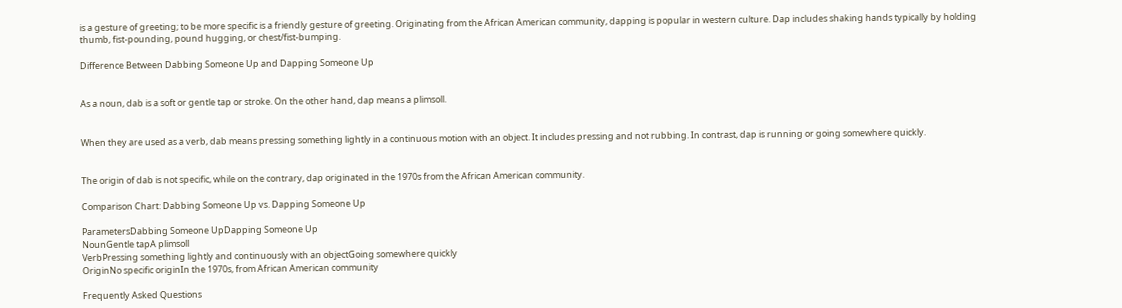is a gesture of greeting; to be more specific is a friendly gesture of greeting. Originating from the African American community, dapping is popular in western culture. Dap includes shaking hands typically by holding thumb, fist-pounding, pound hugging, or chest/fist-bumping.

Difference Between Dabbing Someone Up and Dapping Someone Up


As a noun, dab is a soft or gentle tap or stroke. On the other hand, dap means a plimsoll.


When they are used as a verb, dab means pressing something lightly in a continuous motion with an object. It includes pressing and not rubbing. In contrast, dap is running or going somewhere quickly.


The origin of dab is not specific, while on the contrary, dap originated in the 1970s from the African American community.

Comparison Chart: Dabbing Someone Up vs. Dapping Someone Up

ParametersDabbing Someone UpDapping Someone Up
NounGentle tapA plimsoll
VerbPressing something lightly and continuously with an objectGoing somewhere quickly
OriginNo specific originIn the 1970s, from African American community

Frequently Asked Questions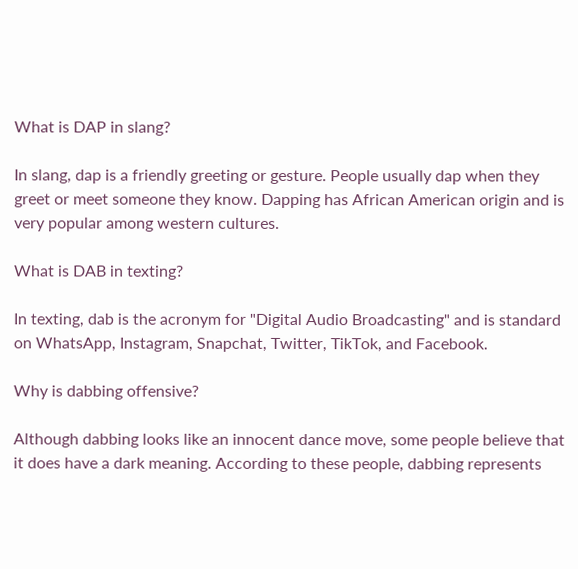What is DAP in slang?

In slang, dap is a friendly greeting or gesture. People usually dap when they greet or meet someone they know. Dapping has African American origin and is very popular among western cultures.

What is DAB in texting?

In texting, dab is the acronym for "Digital Audio Broadcasting" and is standard on WhatsApp, Instagram, Snapchat, Twitter, TikTok, and Facebook.

Why is dabbing offensive?

Although dabbing looks like an innocent dance move, some people believe that it does have a dark meaning. According to these people, dabbing represents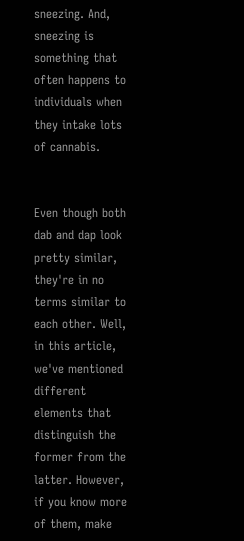sneezing. And, sneezing is something that often happens to individuals when they intake lots of cannabis.


Even though both dab and dap look pretty similar, they're in no terms similar to each other. Well, in this article, we've mentioned different elements that distinguish the former from the latter. However, if you know more of them, make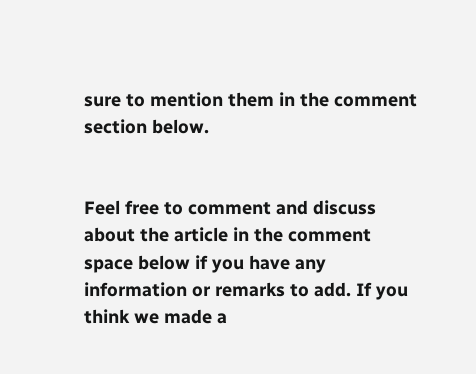sure to mention them in the comment section below.


Feel free to comment and discuss about the article in the comment space below if you have any information or remarks to add. If you think we made a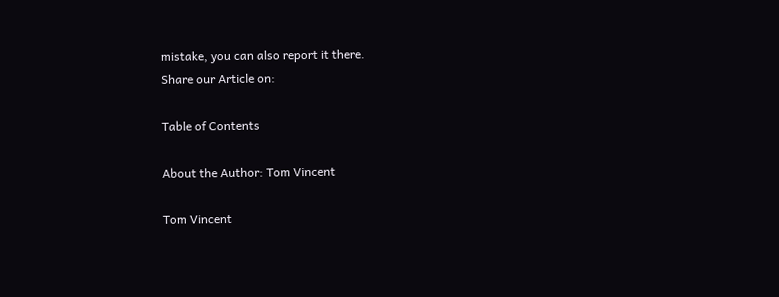mistake, you can also report it there.
Share our Article on:

Table of Contents

About the Author: Tom Vincent

Tom Vincent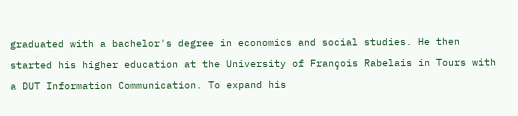graduated with a bachelor's degree in economics and social studies. He then started his higher education at the University of François Rabelais in Tours with a DUT Information Communication. To expand his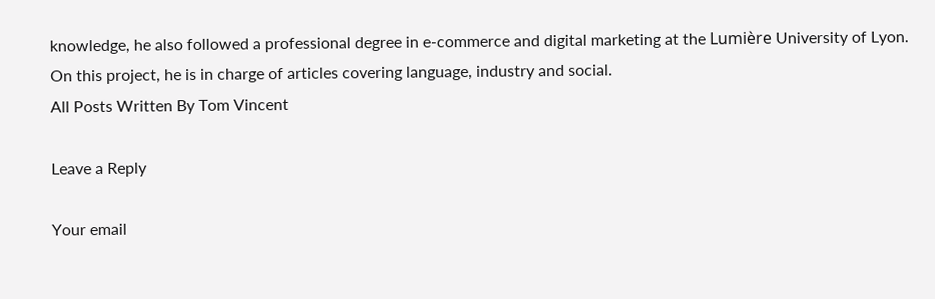knowledge, he also followed a professional degree in e-commerce and digital marketing at the Lumière University of Lyon. On this project, he is in charge of articles covering language, industry and social.
All Posts Written By Tom Vincent

Leave a Reply

Your email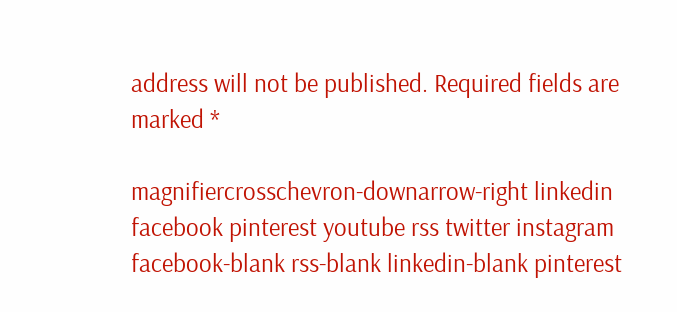address will not be published. Required fields are marked *

magnifiercrosschevron-downarrow-right linkedin facebook pinterest youtube rss twitter instagram facebook-blank rss-blank linkedin-blank pinterest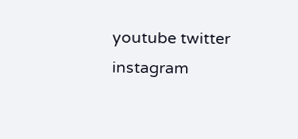youtube twitter instagram